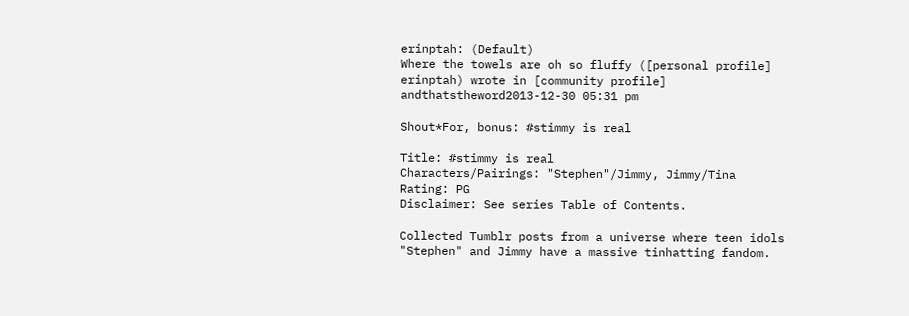erinptah: (Default)
Where the towels are oh so fluffy ([personal profile] erinptah) wrote in [community profile] andthatstheword2013-12-30 05:31 pm

Shout*For, bonus: #stimmy is real

Title: #stimmy is real
Characters/Pairings: "Stephen"/Jimmy, Jimmy/Tina
Rating: PG
Disclaimer: See series Table of Contents.

Collected Tumblr posts from a universe where teen idols "Stephen" and Jimmy have a massive tinhatting fandom.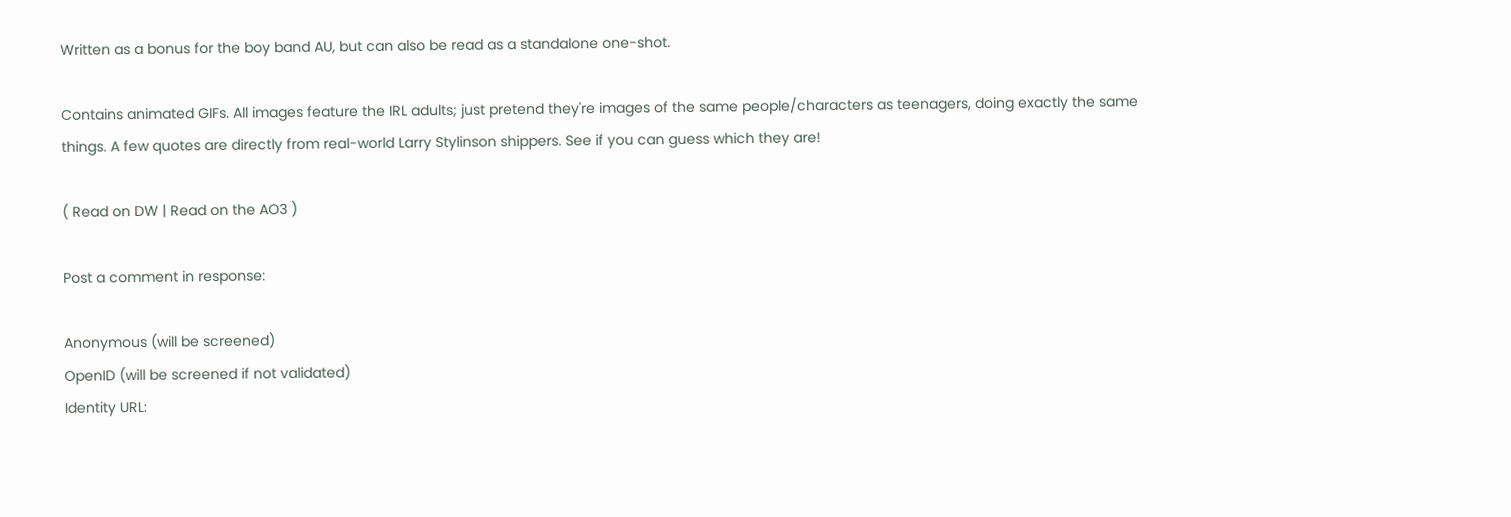Written as a bonus for the boy band AU, but can also be read as a standalone one-shot.

Contains animated GIFs. All images feature the IRL adults; just pretend they're images of the same people/characters as teenagers, doing exactly the same things. A few quotes are directly from real-world Larry Stylinson shippers. See if you can guess which they are!

( Read on DW | Read on the AO3 )

Post a comment in response:

Anonymous (will be screened)
OpenID (will be screened if not validated)
Identity URL: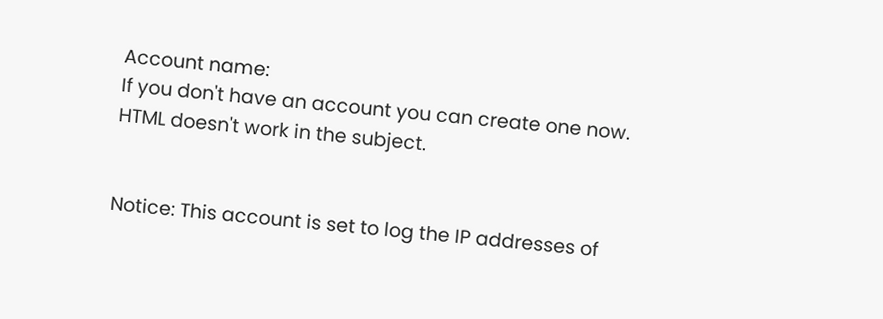Account name:
If you don't have an account you can create one now.
HTML doesn't work in the subject.


Notice: This account is set to log the IP addresses of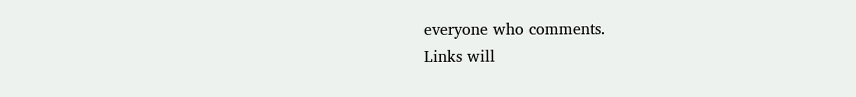everyone who comments.
Links will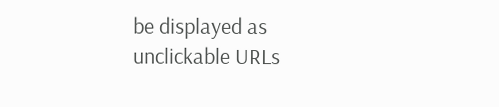be displayed as unclickable URLs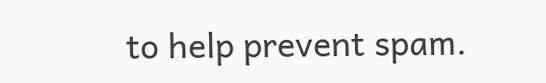to help prevent spam.